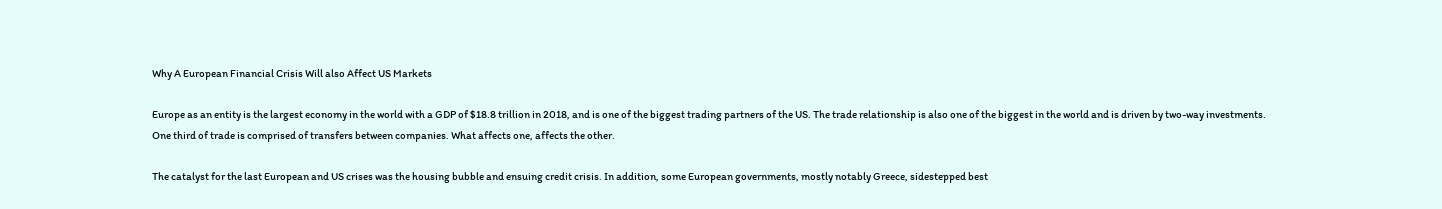Why A European Financial Crisis Will also Affect US Markets

Europe as an entity is the largest economy in the world with a GDP of $18.8 trillion in 2018, and is one of the biggest trading partners of the US. The trade relationship is also one of the biggest in the world and is driven by two-way investments. One third of trade is comprised of transfers between companies. What affects one, affects the other.

The catalyst for the last European and US crises was the housing bubble and ensuing credit crisis. In addition, some European governments, mostly notably Greece, sidestepped best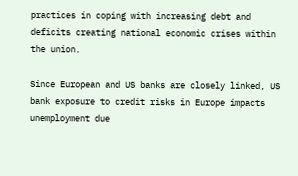practices in coping with increasing debt and deficits creating national economic crises within the union.

Since European and US banks are closely linked, US bank exposure to credit risks in Europe impacts unemployment due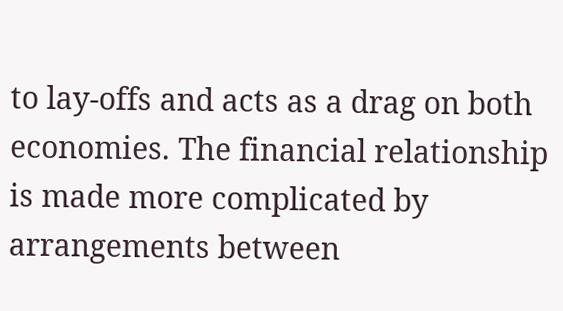to lay-offs and acts as a drag on both economies. The financial relationship is made more complicated by arrangements between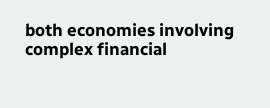both economies involving complex financial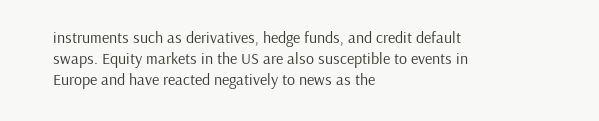instruments such as derivatives, hedge funds, and credit default swaps. Equity markets in the US are also susceptible to events in Europe and have reacted negatively to news as the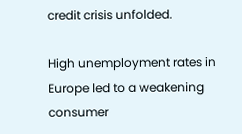credit crisis unfolded.

High unemployment rates in Europe led to a weakening consumer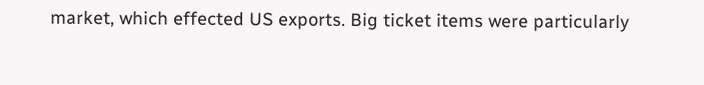market, which effected US exports. Big ticket items were particularly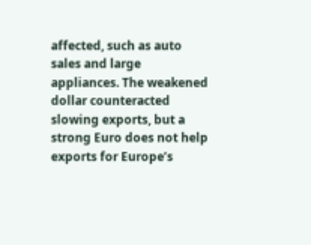affected, such as auto sales and large appliances. The weakened dollar counteracted slowing exports, but a strong Euro does not help exports for Europe’s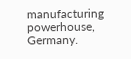manufacturing powerhouse, Germany.